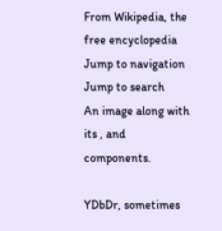From Wikipedia, the free encyclopedia
Jump to navigation Jump to search
An image along with its , and components.

YDbDr, sometimes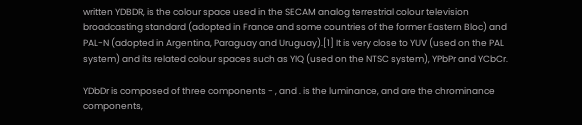written YDBDR, is the colour space used in the SECAM analog terrestrial colour television broadcasting standard (adopted in France and some countries of the former Eastern Bloc) and PAL-N (adopted in Argentina, Paraguay and Uruguay).[1] It is very close to YUV (used on the PAL system) and its related colour spaces such as YIQ (used on the NTSC system), YPbPr and YCbCr.

YDbDr is composed of three components - , and . is the luminance, and are the chrominance components,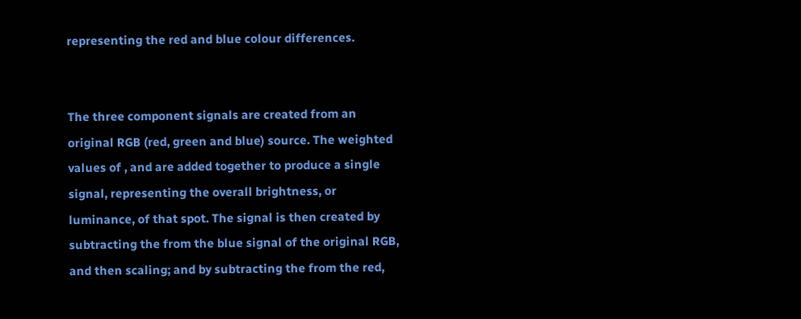representing the red and blue colour differences.


The three component signals are created from an original RGB (red, green and blue) source. The weighted values of , and are added together to produce a single signal, representing the overall brightness, or luminance, of that spot. The signal is then created by subtracting the from the blue signal of the original RGB, and then scaling; and by subtracting the from the red,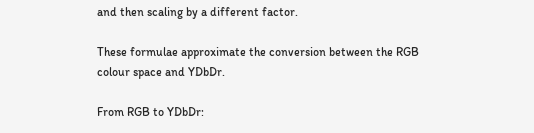and then scaling by a different factor.

These formulae approximate the conversion between the RGB colour space and YDbDr.

From RGB to YDbDr: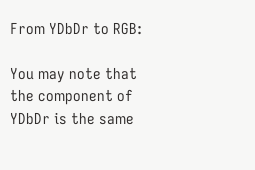From YDbDr to RGB:

You may note that the component of YDbDr is the same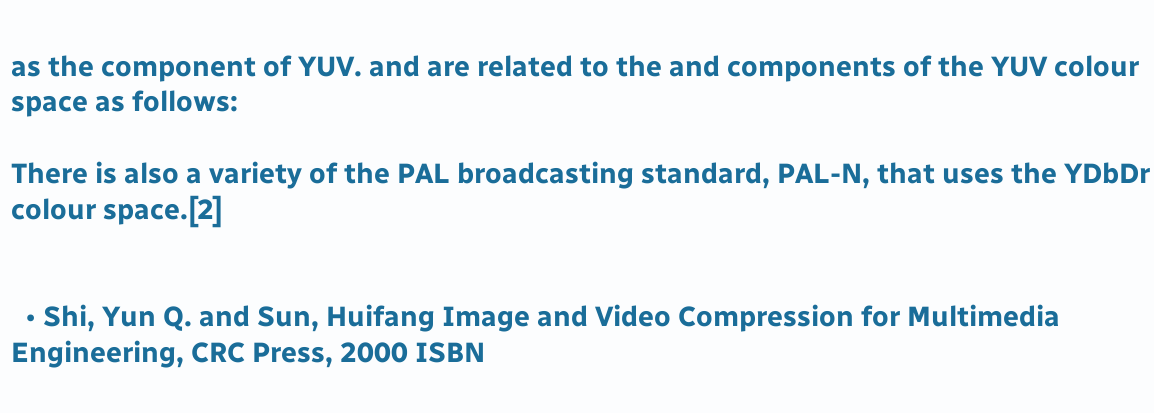as the component of YUV. and are related to the and components of the YUV colour space as follows:

There is also a variety of the PAL broadcasting standard, PAL-N, that uses the YDbDr colour space.[2]


  • Shi, Yun Q. and Sun, Huifang Image and Video Compression for Multimedia Engineering, CRC Press, 2000 ISBN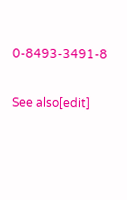0-8493-3491-8

See also[edit]